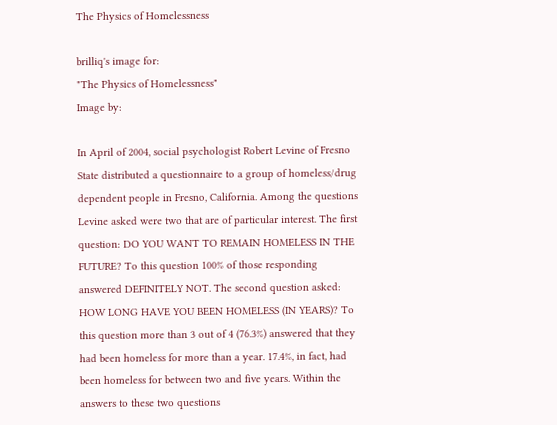The Physics of Homelessness

brilliq's image for:
"The Physics of Homelessness"
Image by:

In April of 2004, social psychologist Robert Levine of Fresno State distributed a questionnaire to a group of homeless/drug dependent people in Fresno, California. Among the questions Levine asked were two that are of particular interest. The first question: DO YOU WANT TO REMAIN HOMELESS IN THE FUTURE? To this question 100% of those responding answered DEFINITELY NOT. The second question asked: HOW LONG HAVE YOU BEEN HOMELESS (IN YEARS)? To this question more than 3 out of 4 (76.3%) answered that they had been homeless for more than a year. 17.4%, in fact, had been homeless for between two and five years. Within the answers to these two questions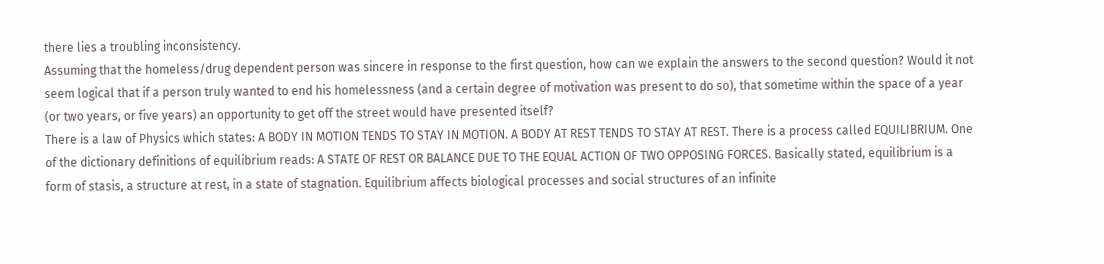there lies a troubling inconsistency.
Assuming that the homeless/drug dependent person was sincere in response to the first question, how can we explain the answers to the second question? Would it not seem logical that if a person truly wanted to end his homelessness (and a certain degree of motivation was present to do so), that sometime within the space of a year (or two years, or five years) an opportunity to get off the street would have presented itself?
There is a law of Physics which states: A BODY IN MOTION TENDS TO STAY IN MOTION. A BODY AT REST TENDS TO STAY AT REST. There is a process called EQUILIBRIUM. One of the dictionary definitions of equilibrium reads: A STATE OF REST OR BALANCE DUE TO THE EQUAL ACTION OF TWO OPPOSING FORCES. Basically stated, equilibrium is a form of stasis, a structure at rest, in a state of stagnation. Equilibrium affects biological processes and social structures of an infinite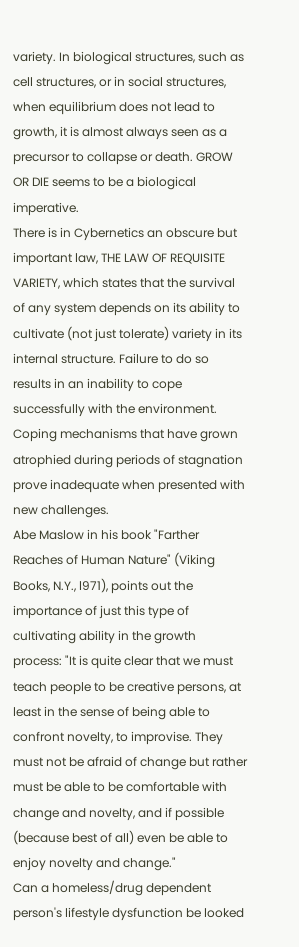variety. In biological structures, such as cell structures, or in social structures, when equilibrium does not lead to growth, it is almost always seen as a precursor to collapse or death. GROW OR DIE seems to be a biological imperative.
There is in Cybernetics an obscure but important law, THE LAW OF REQUISITE VARIETY, which states that the survival of any system depends on its ability to cultivate (not just tolerate) variety in its internal structure. Failure to do so results in an inability to cope successfully with the environment. Coping mechanisms that have grown atrophied during periods of stagnation prove inadequate when presented with new challenges.
Abe Maslow in his book "Farther Reaches of Human Nature" (Viking Books, N.Y., l971), points out the importance of just this type of cultivating ability in the growth process: "It is quite clear that we must teach people to be creative persons, at least in the sense of being able to confront novelty, to improvise. They must not be afraid of change but rather must be able to be comfortable with change and novelty, and if possible (because best of all) even be able to enjoy novelty and change."
Can a homeless/drug dependent person's lifestyle dysfunction be looked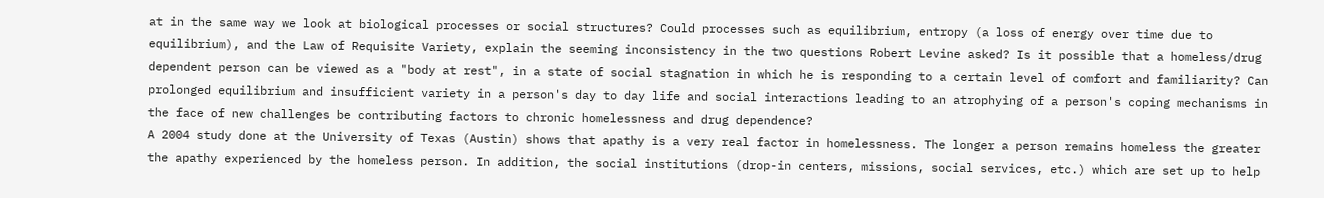at in the same way we look at biological processes or social structures? Could processes such as equilibrium, entropy (a loss of energy over time due to equilibrium), and the Law of Requisite Variety, explain the seeming inconsistency in the two questions Robert Levine asked? Is it possible that a homeless/drug dependent person can be viewed as a "body at rest", in a state of social stagnation in which he is responding to a certain level of comfort and familiarity? Can prolonged equilibrium and insufficient variety in a person's day to day life and social interactions leading to an atrophying of a person's coping mechanisms in the face of new challenges be contributing factors to chronic homelessness and drug dependence?
A 2004 study done at the University of Texas (Austin) shows that apathy is a very real factor in homelessness. The longer a person remains homeless the greater the apathy experienced by the homeless person. In addition, the social institutions (drop-in centers, missions, social services, etc.) which are set up to help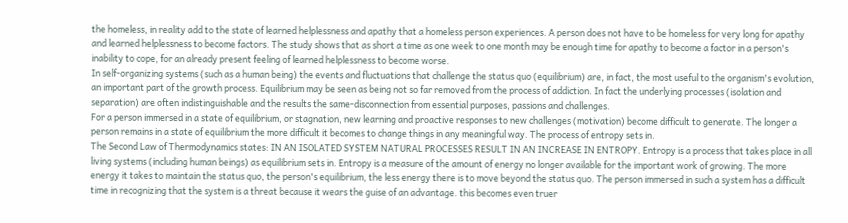the homeless, in reality add to the state of learned helplessness and apathy that a homeless person experiences. A person does not have to be homeless for very long for apathy and learned helplessness to become factors. The study shows that as short a time as one week to one month may be enough time for apathy to become a factor in a person's inability to cope, for an already present feeling of learned helplessness to become worse.
In self-organizing systems (such as a human being) the events and fluctuations that challenge the status quo (equilibrium) are, in fact, the most useful to the organism's evolution, an important part of the growth process. Equilibrium may be seen as being not so far removed from the process of addiction. In fact the underlying processes (isolation and separation) are often indistinguishable and the results the same-disconnection from essential purposes, passions and challenges.
For a person immersed in a state of equilibrium, or stagnation, new learning and proactive responses to new challenges (motivation) become difficult to generate. The longer a person remains in a state of equilibrium the more difficult it becomes to change things in any meaningful way. The process of entropy sets in.
The Second Law of Thermodynamics states: IN AN ISOLATED SYSTEM NATURAL PROCESSES RESULT IN AN INCREASE IN ENTROPY. Entropy is a process that takes place in all living systems (including human beings) as equilibrium sets in. Entropy is a measure of the amount of energy no longer available for the important work of growing. The more energy it takes to maintain the status quo, the person's equilibrium, the less energy there is to move beyond the status quo. The person immersed in such a system has a difficult time in recognizing that the system is a threat because it wears the guise of an advantage. this becomes even truer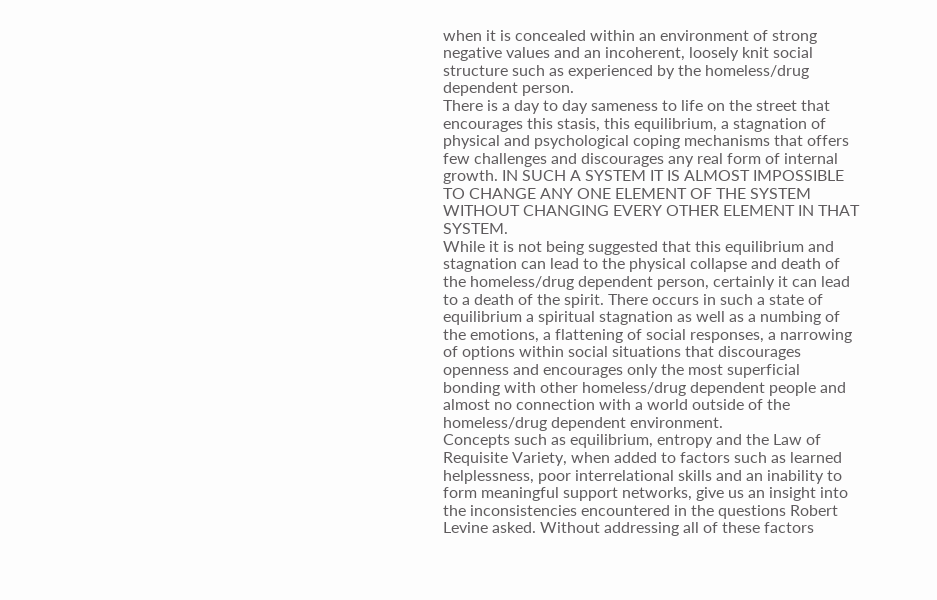when it is concealed within an environment of strong negative values and an incoherent, loosely knit social structure such as experienced by the homeless/drug dependent person.
There is a day to day sameness to life on the street that encourages this stasis, this equilibrium, a stagnation of physical and psychological coping mechanisms that offers few challenges and discourages any real form of internal growth. IN SUCH A SYSTEM IT IS ALMOST IMPOSSIBLE TO CHANGE ANY ONE ELEMENT OF THE SYSTEM WITHOUT CHANGING EVERY OTHER ELEMENT IN THAT SYSTEM.
While it is not being suggested that this equilibrium and stagnation can lead to the physical collapse and death of the homeless/drug dependent person, certainly it can lead to a death of the spirit. There occurs in such a state of equilibrium a spiritual stagnation as well as a numbing of the emotions, a flattening of social responses, a narrowing of options within social situations that discourages openness and encourages only the most superficial bonding with other homeless/drug dependent people and almost no connection with a world outside of the homeless/drug dependent environment.
Concepts such as equilibrium, entropy and the Law of Requisite Variety, when added to factors such as learned helplessness, poor interrelational skills and an inability to form meaningful support networks, give us an insight into the inconsistencies encountered in the questions Robert Levine asked. Without addressing all of these factors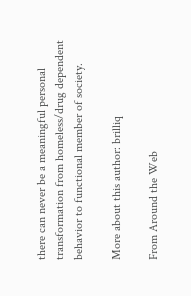there can never be a meaningful personal transformation from homeless/drug dependent behavior to functional member of society.

More about this author: brilliq

From Around the Web